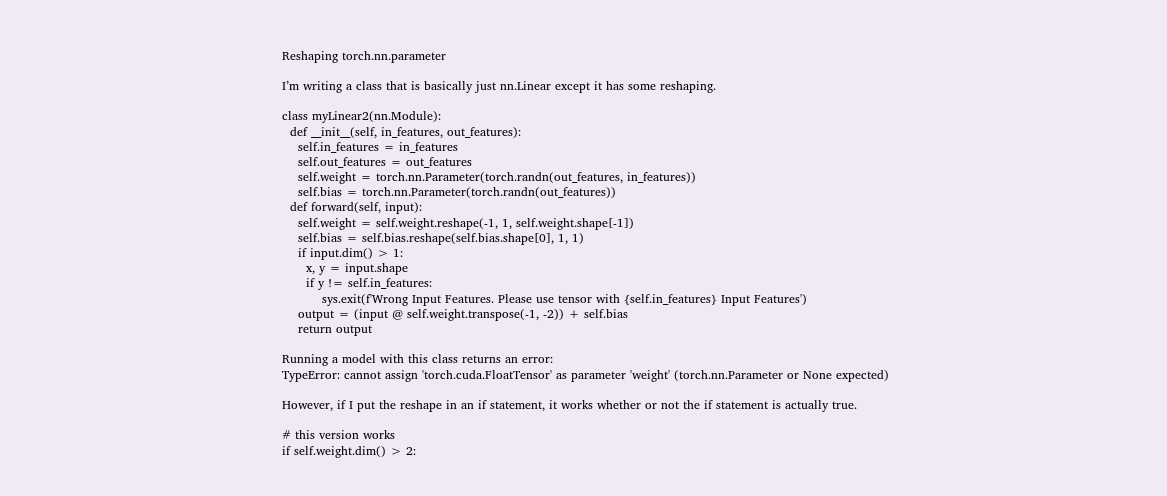Reshaping torch.nn.parameter

I’m writing a class that is basically just nn.Linear except it has some reshaping.

class myLinear2(nn.Module):
  def __init__(self, in_features, out_features):
    self.in_features = in_features
    self.out_features = out_features
    self.weight = torch.nn.Parameter(torch.randn(out_features, in_features))
    self.bias = torch.nn.Parameter(torch.randn(out_features))
  def forward(self, input):
    self.weight = self.weight.reshape(-1, 1, self.weight.shape[-1])
    self.bias = self.bias.reshape(self.bias.shape[0], 1, 1)
    if input.dim() > 1:
      x, y = input.shape
      if y != self.in_features:
          sys.exit(f'Wrong Input Features. Please use tensor with {self.in_features} Input Features')
    output = (input @ self.weight.transpose(-1, -2)) + self.bias
    return output

Running a model with this class returns an error:
TypeError: cannot assign 'torch.cuda.FloatTensor' as parameter 'weight' (torch.nn.Parameter or None expected)

However, if I put the reshape in an if statement, it works whether or not the if statement is actually true.

# this version works
if self.weight.dim() > 2: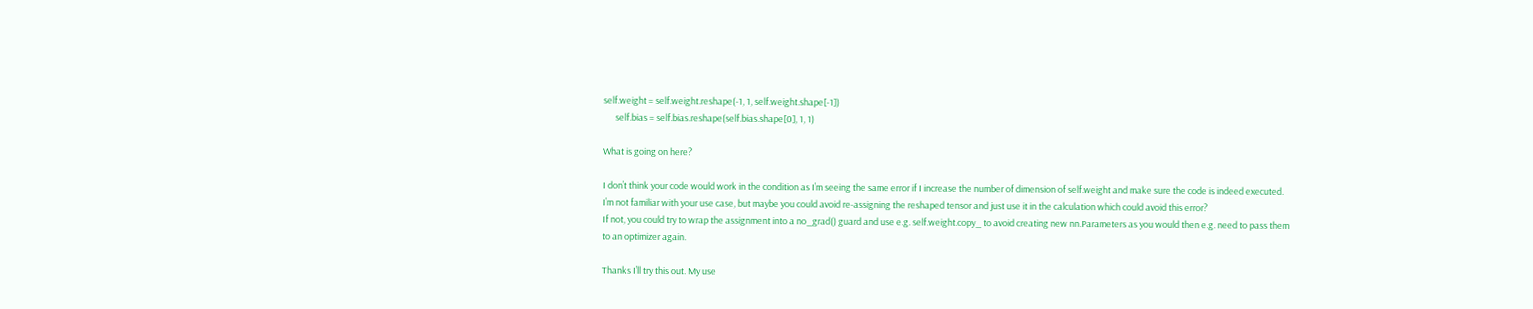self.weight = self.weight.reshape(-1, 1, self.weight.shape[-1])
      self.bias = self.bias.reshape(self.bias.shape[0], 1, 1)

What is going on here?

I don’t think your code would work in the condition as I’m seeing the same error if I increase the number of dimension of self.weight and make sure the code is indeed executed.
I’m not familiar with your use case, but maybe you could avoid re-assigning the reshaped tensor and just use it in the calculation which could avoid this error?
If not, you could try to wrap the assignment into a no_grad() guard and use e.g. self.weight.copy_ to avoid creating new nn.Parameters as you would then e.g. need to pass them to an optimizer again.

Thanks I’ll try this out. My use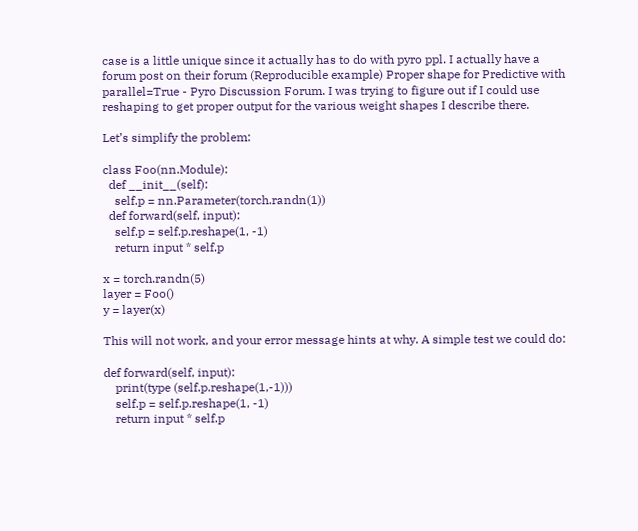case is a little unique since it actually has to do with pyro ppl. I actually have a forum post on their forum (Reproducible example) Proper shape for Predictive with parallel=True - Pyro Discussion Forum. I was trying to figure out if I could use reshaping to get proper output for the various weight shapes I describe there.

Let’s simplify the problem:

class Foo(nn.Module):
  def __init__(self):
    self.p = nn.Parameter(torch.randn(1))
  def forward(self, input):
    self.p = self.p.reshape(1, -1)
    return input * self.p

x = torch.randn(5)
layer = Foo()
y = layer(x)

This will not work, and your error message hints at why. A simple test we could do:

def forward(self, input):
    print(type (self.p.reshape(1,-1)))
    self.p = self.p.reshape(1, -1)
    return input * self.p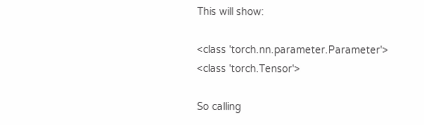This will show:

<class 'torch.nn.parameter.Parameter'>
<class 'torch.Tensor'>

So calling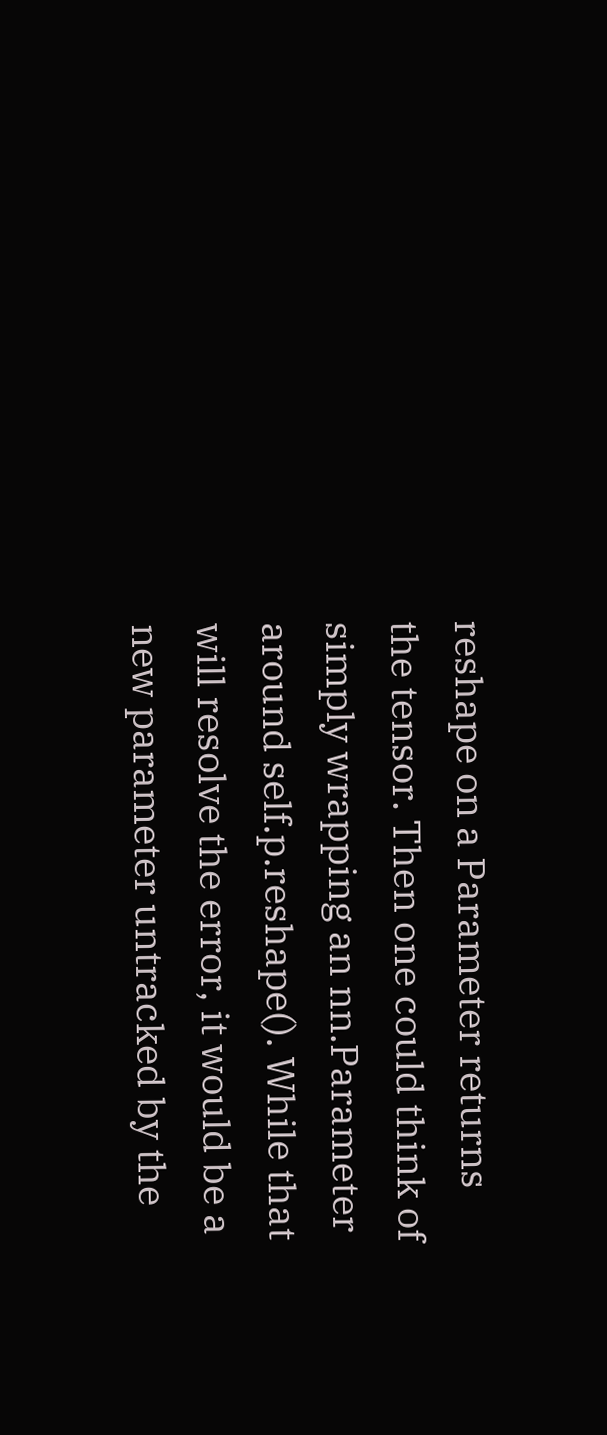reshape on a Parameter returns the tensor. Then one could think of simply wrapping an nn.Parameter around self.p.reshape(). While that will resolve the error, it would be a new parameter untracked by the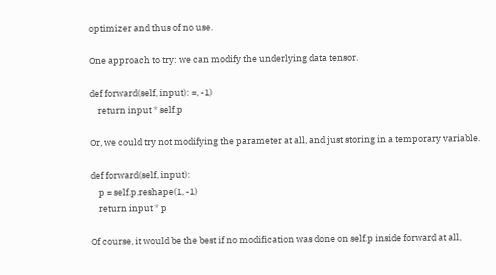optimizer and thus of no use.

One approach to try: we can modify the underlying data tensor.

def forward(self, input): =, -1)
    return input * self.p

Or, we could try not modifying the parameter at all, and just storing in a temporary variable.

def forward(self, input):
    p = self.p.reshape(1, -1)
    return input * p

Of course, it would be the best if no modification was done on self.p inside forward at all,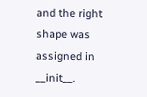and the right shape was assigned in __init__.